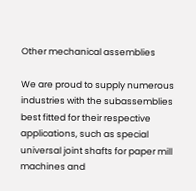Other mechanical assemblies

We are proud to supply numerous industries with the subassemblies best fitted for their respective applications, such as special universal joint shafts for paper mill machines and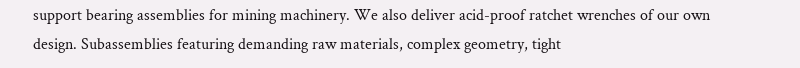support bearing assemblies for mining machinery. We also deliver acid-proof ratchet wrenches of our own design. Subassemblies featuring demanding raw materials, complex geometry, tight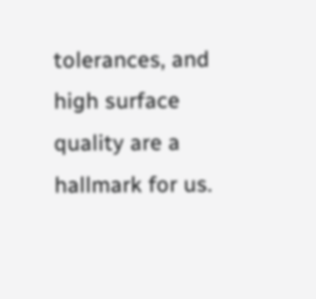tolerances, and high surface quality are a hallmark for us.